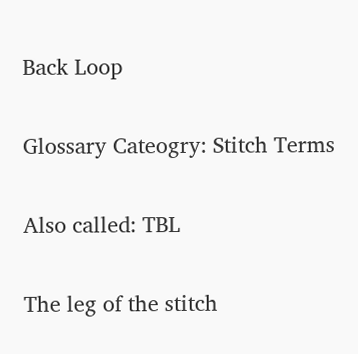Back Loop

Glossary Cateogry: Stitch Terms

Also called: TBL

The leg of the stitch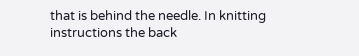that is behind the needle. In knitting instructions the back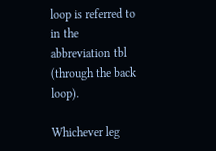loop is referred to in the abbreviation tbl (through the back loop).

Whichever leg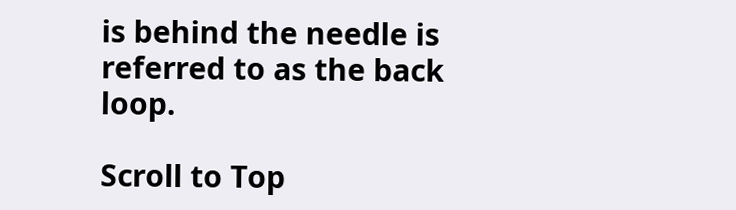is behind the needle is referred to as the back loop.

Scroll to Top